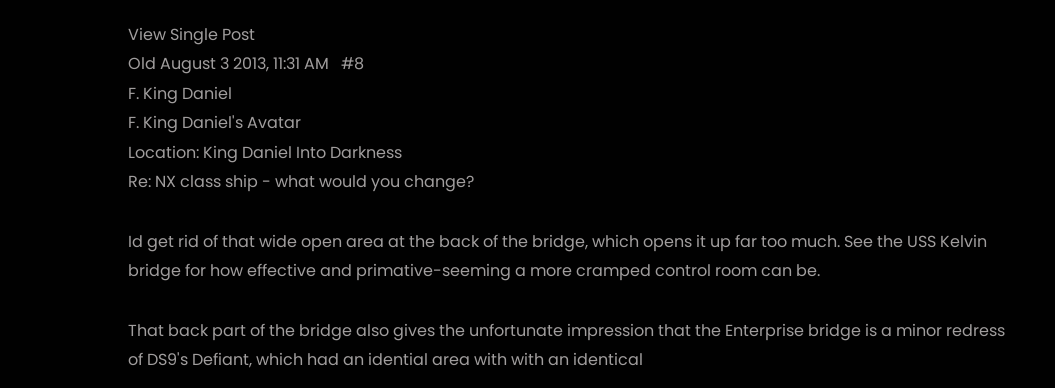View Single Post
Old August 3 2013, 11:31 AM   #8
F. King Daniel
F. King Daniel's Avatar
Location: King Daniel Into Darkness
Re: NX class ship - what would you change?

Id get rid of that wide open area at the back of the bridge, which opens it up far too much. See the USS Kelvin bridge for how effective and primative-seeming a more cramped control room can be.

That back part of the bridge also gives the unfortunate impression that the Enterprise bridge is a minor redress of DS9's Defiant, which had an idential area with with an identical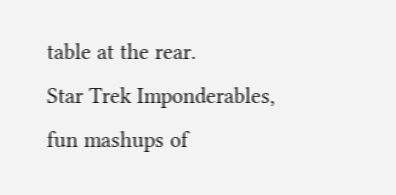table at the rear.
Star Trek Imponderables, fun mashups of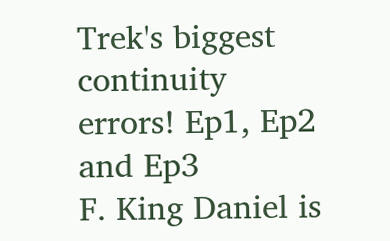Trek's biggest continuity errors! Ep1, Ep2 and Ep3
F. King Daniel is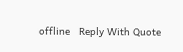offline   Reply With Quote